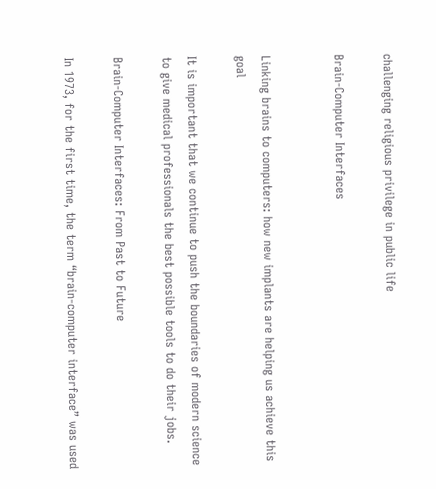challenging religious privilege in public life

Brain-Computer Interfaces


Linking brains to computers: how new implants are helping us achieve this goal

It is important that we continue to push the boundaries of modern science to give medical professionals the best possible tools to do their jobs.

Brain-Computer Interfaces: From Past to Future

In 1973, for the first time, the term “brain-computer interface” was used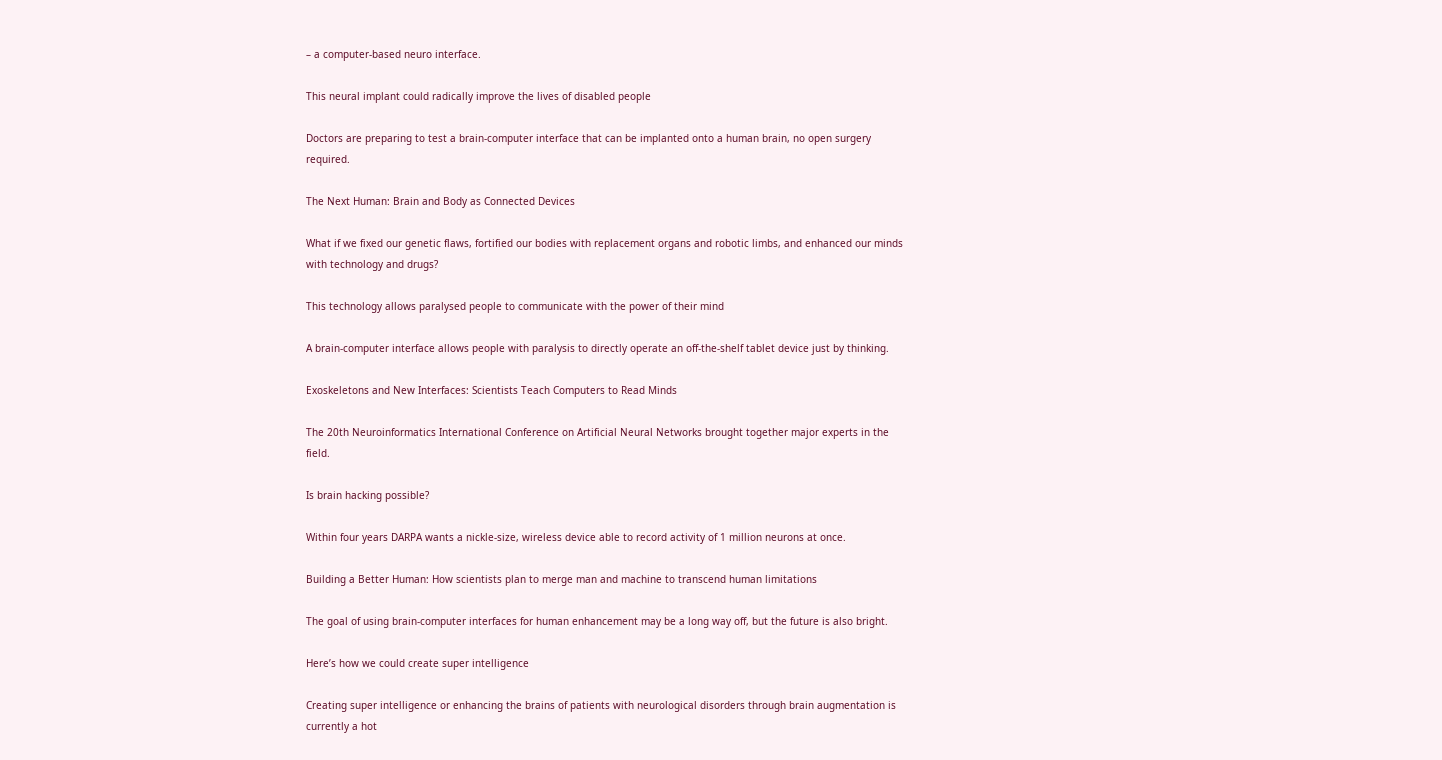– a computer-based neuro interface.

This neural implant could radically improve the lives of disabled people

Doctors are preparing to test a brain-computer interface that can be implanted onto a human brain, no open surgery required.

The Next Human: Brain and Body as Connected Devices

What if we fixed our genetic flaws, fortified our bodies with replacement organs and robotic limbs, and enhanced our minds with technology and drugs?

This technology allows paralysed people to communicate with the power of their mind

A brain-computer interface allows people with paralysis to directly operate an off-the-shelf tablet device just by thinking.

Exoskeletons and New Interfaces: Scientists Teach Computers to Read Minds

The 20th Neuroinformatics International Conference on Artificial Neural Networks brought together major experts in the field.

Is brain hacking possible?

Within four years DARPA wants a nickle-size, wireless device able to record activity of 1 million neurons at once.

Building a Better Human: How scientists plan to merge man and machine to transcend human limitations

The goal of using brain-computer interfaces for human enhancement may be a long way off, but the future is also bright.

Here’s how we could create super intelligence

Creating super intelligence or enhancing the brains of patients with neurological disorders through brain augmentation is currently a hot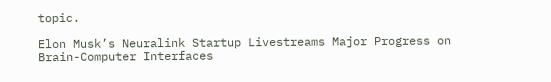topic.

Elon Musk’s Neuralink Startup Livestreams Major Progress on Brain-Computer Interfaces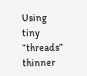Using tiny “threads” thinner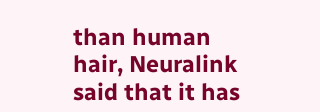than human hair, Neuralink said that it has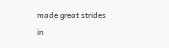made great strides in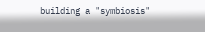building a "symbiosis"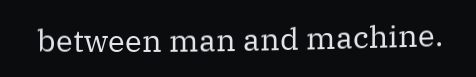between man and machine.